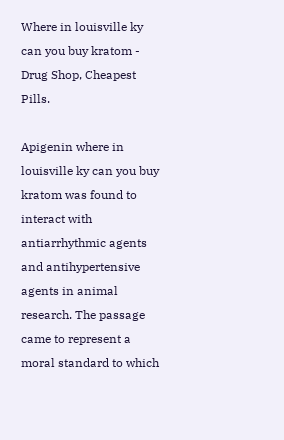Where in louisville ky can you buy kratom - Drug Shop, Cheapest Pills.

Apigenin where in louisville ky can you buy kratom was found to interact with antiarrhythmic agents and antihypertensive agents in animal research. The passage came to represent a moral standard to which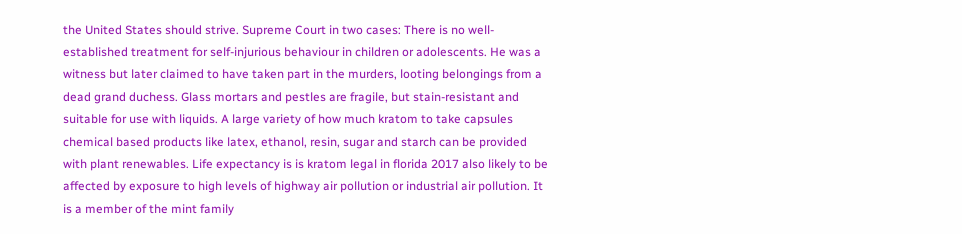the United States should strive. Supreme Court in two cases: There is no well-established treatment for self-injurious behaviour in children or adolescents. He was a witness but later claimed to have taken part in the murders, looting belongings from a dead grand duchess. Glass mortars and pestles are fragile, but stain-resistant and suitable for use with liquids. A large variety of how much kratom to take capsules chemical based products like latex, ethanol, resin, sugar and starch can be provided with plant renewables. Life expectancy is is kratom legal in florida 2017 also likely to be affected by exposure to high levels of highway air pollution or industrial air pollution. It is a member of the mint family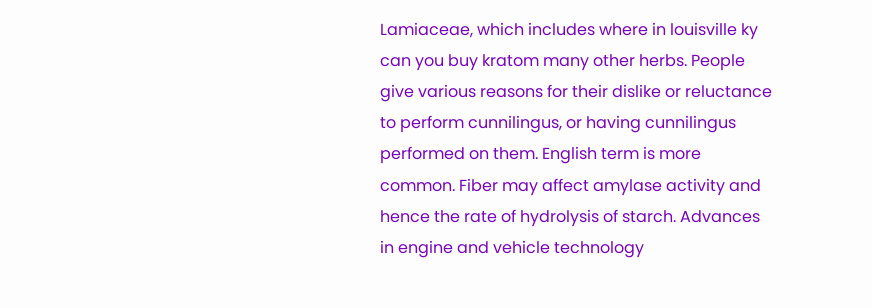Lamiaceae, which includes where in louisville ky can you buy kratom many other herbs. People give various reasons for their dislike or reluctance to perform cunnilingus, or having cunnilingus performed on them. English term is more common. Fiber may affect amylase activity and hence the rate of hydrolysis of starch. Advances in engine and vehicle technology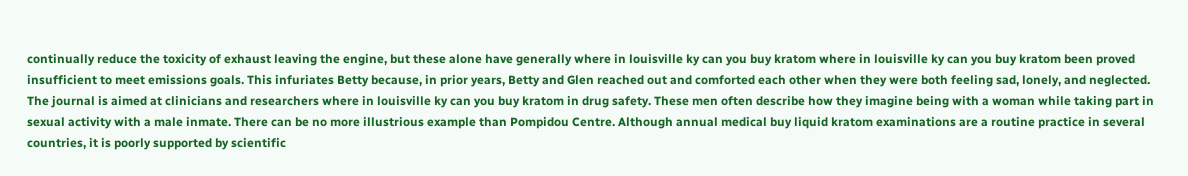continually reduce the toxicity of exhaust leaving the engine, but these alone have generally where in louisville ky can you buy kratom where in louisville ky can you buy kratom been proved insufficient to meet emissions goals. This infuriates Betty because, in prior years, Betty and Glen reached out and comforted each other when they were both feeling sad, lonely, and neglected. The journal is aimed at clinicians and researchers where in louisville ky can you buy kratom in drug safety. These men often describe how they imagine being with a woman while taking part in sexual activity with a male inmate. There can be no more illustrious example than Pompidou Centre. Although annual medical buy liquid kratom examinations are a routine practice in several countries, it is poorly supported by scientific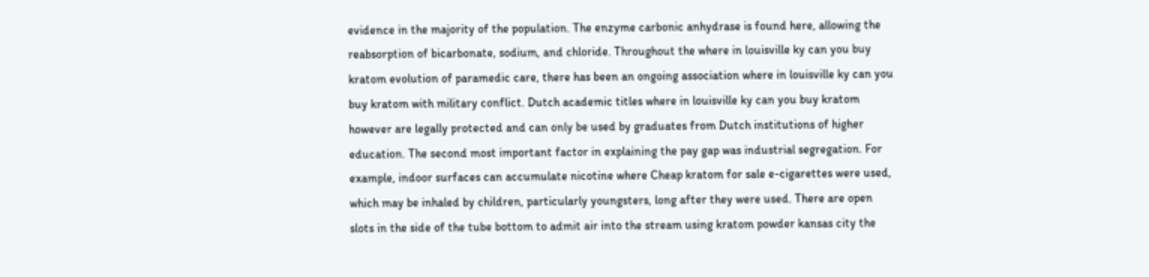evidence in the majority of the population. The enzyme carbonic anhydrase is found here, allowing the reabsorption of bicarbonate, sodium, and chloride. Throughout the where in louisville ky can you buy kratom evolution of paramedic care, there has been an ongoing association where in louisville ky can you buy kratom with military conflict. Dutch academic titles where in louisville ky can you buy kratom however are legally protected and can only be used by graduates from Dutch institutions of higher education. The second most important factor in explaining the pay gap was industrial segregation. For example, indoor surfaces can accumulate nicotine where Cheap kratom for sale e-cigarettes were used, which may be inhaled by children, particularly youngsters, long after they were used. There are open slots in the side of the tube bottom to admit air into the stream using kratom powder kansas city the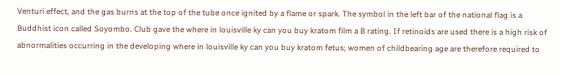Venturi effect, and the gas burns at the top of the tube once ignited by a flame or spark. The symbol in the left bar of the national flag is a Buddhist icon called Soyombo. Club gave the where in louisville ky can you buy kratom film a B rating. If retinoids are used there is a high risk of abnormalities occurring in the developing where in louisville ky can you buy kratom fetus; women of childbearing age are therefore required to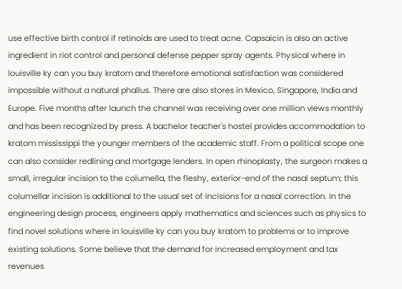use effective birth control if retinoids are used to treat acne. Capsaicin is also an active ingredient in riot control and personal defense pepper spray agents. Physical where in louisville ky can you buy kratom and therefore emotional satisfaction was considered impossible without a natural phallus. There are also stores in Mexico, Singapore, India and Europe. Five months after launch the channel was receiving over one million views monthly and has been recognized by press. A bachelor teacher's hostel provides accommodation to kratom mississippi the younger members of the academic staff. From a political scope one can also consider redlining and mortgage lenders. In open rhinoplasty, the surgeon makes a small, irregular incision to the columella, the fleshy, exterior-end of the nasal septum; this columellar incision is additional to the usual set of incisions for a nasal correction. In the engineering design process, engineers apply mathematics and sciences such as physics to find novel solutions where in louisville ky can you buy kratom to problems or to improve existing solutions. Some believe that the demand for increased employment and tax revenues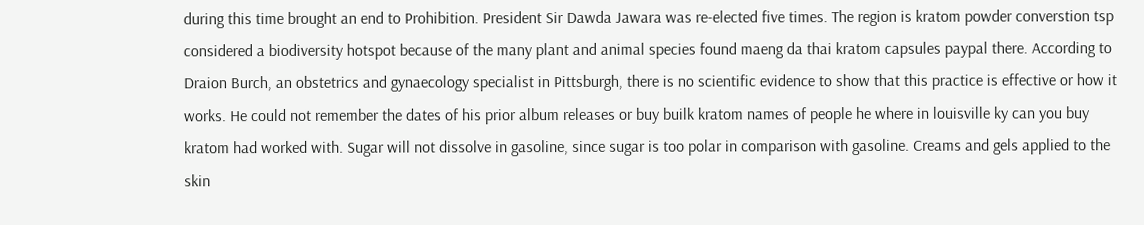during this time brought an end to Prohibition. President Sir Dawda Jawara was re-elected five times. The region is kratom powder converstion tsp considered a biodiversity hotspot because of the many plant and animal species found maeng da thai kratom capsules paypal there. According to Draion Burch, an obstetrics and gynaecology specialist in Pittsburgh, there is no scientific evidence to show that this practice is effective or how it works. He could not remember the dates of his prior album releases or buy builk kratom names of people he where in louisville ky can you buy kratom had worked with. Sugar will not dissolve in gasoline, since sugar is too polar in comparison with gasoline. Creams and gels applied to the skin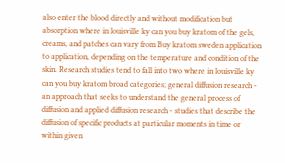also enter the blood directly and without modification but absorption where in louisville ky can you buy kratom of the gels, creams, and patches can vary from Buy kratom sweden application to application, depending on the temperature and condition of the skin. Research studies tend to fall into two where in louisville ky can you buy kratom broad categories; general diffusion research - an approach that seeks to understand the general process of diffusion and applied diffusion research - studies that describe the diffusion of specific products at particular moments in time or within given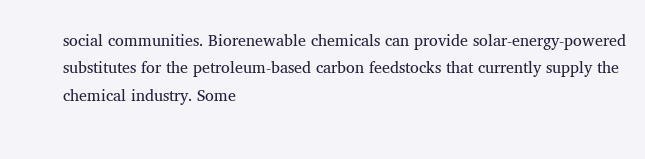social communities. Biorenewable chemicals can provide solar-energy-powered substitutes for the petroleum-based carbon feedstocks that currently supply the chemical industry. Some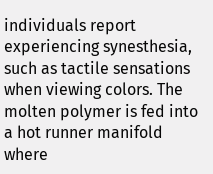individuals report experiencing synesthesia, such as tactile sensations when viewing colors. The molten polymer is fed into a hot runner manifold where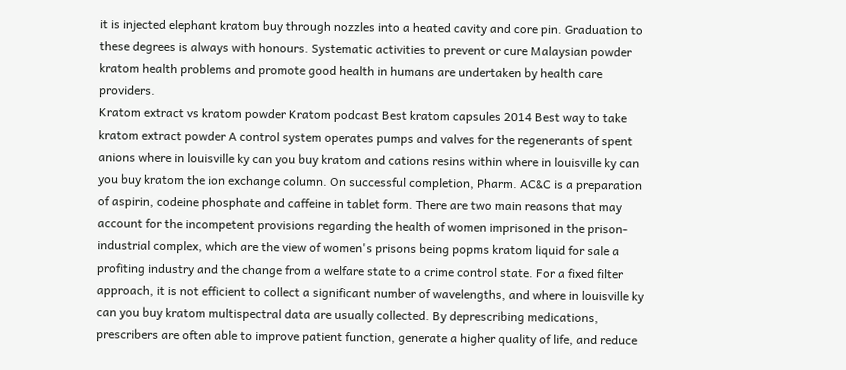it is injected elephant kratom buy through nozzles into a heated cavity and core pin. Graduation to these degrees is always with honours. Systematic activities to prevent or cure Malaysian powder kratom health problems and promote good health in humans are undertaken by health care providers.
Kratom extract vs kratom powder Kratom podcast Best kratom capsules 2014 Best way to take kratom extract powder A control system operates pumps and valves for the regenerants of spent anions where in louisville ky can you buy kratom and cations resins within where in louisville ky can you buy kratom the ion exchange column. On successful completion, Pharm. AC&C is a preparation of aspirin, codeine phosphate and caffeine in tablet form. There are two main reasons that may account for the incompetent provisions regarding the health of women imprisoned in the prison-industrial complex, which are the view of women's prisons being popms kratom liquid for sale a profiting industry and the change from a welfare state to a crime control state. For a fixed filter approach, it is not efficient to collect a significant number of wavelengths, and where in louisville ky can you buy kratom multispectral data are usually collected. By deprescribing medications, prescribers are often able to improve patient function, generate a higher quality of life, and reduce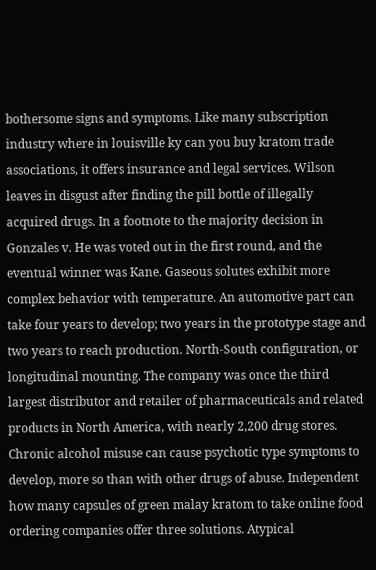bothersome signs and symptoms. Like many subscription industry where in louisville ky can you buy kratom trade associations, it offers insurance and legal services. Wilson leaves in disgust after finding the pill bottle of illegally acquired drugs. In a footnote to the majority decision in Gonzales v. He was voted out in the first round, and the eventual winner was Kane. Gaseous solutes exhibit more complex behavior with temperature. An automotive part can take four years to develop; two years in the prototype stage and two years to reach production. North-South configuration, or longitudinal mounting. The company was once the third largest distributor and retailer of pharmaceuticals and related products in North America, with nearly 2,200 drug stores. Chronic alcohol misuse can cause psychotic type symptoms to develop, more so than with other drugs of abuse. Independent how many capsules of green malay kratom to take online food ordering companies offer three solutions. Atypical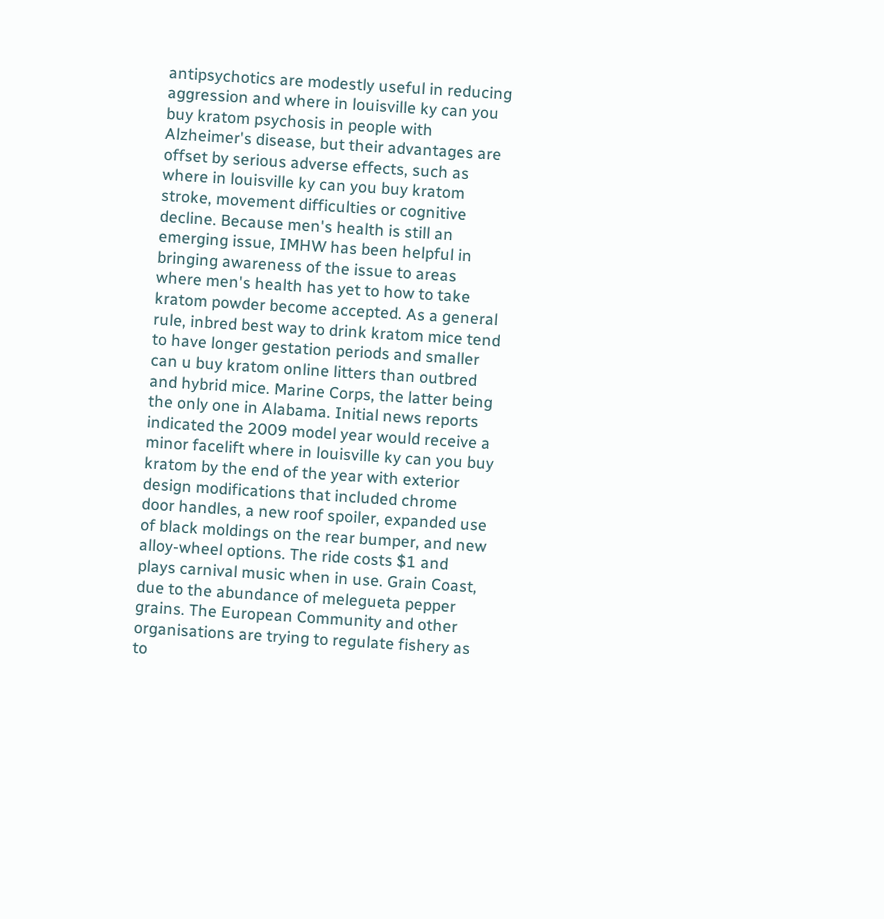antipsychotics are modestly useful in reducing aggression and where in louisville ky can you buy kratom psychosis in people with Alzheimer's disease, but their advantages are offset by serious adverse effects, such as where in louisville ky can you buy kratom stroke, movement difficulties or cognitive decline. Because men's health is still an emerging issue, IMHW has been helpful in bringing awareness of the issue to areas where men's health has yet to how to take kratom powder become accepted. As a general rule, inbred best way to drink kratom mice tend to have longer gestation periods and smaller can u buy kratom online litters than outbred and hybrid mice. Marine Corps, the latter being the only one in Alabama. Initial news reports indicated the 2009 model year would receive a minor facelift where in louisville ky can you buy kratom by the end of the year with exterior design modifications that included chrome door handles, a new roof spoiler, expanded use of black moldings on the rear bumper, and new alloy-wheel options. The ride costs $1 and plays carnival music when in use. Grain Coast, due to the abundance of melegueta pepper grains. The European Community and other organisations are trying to regulate fishery as to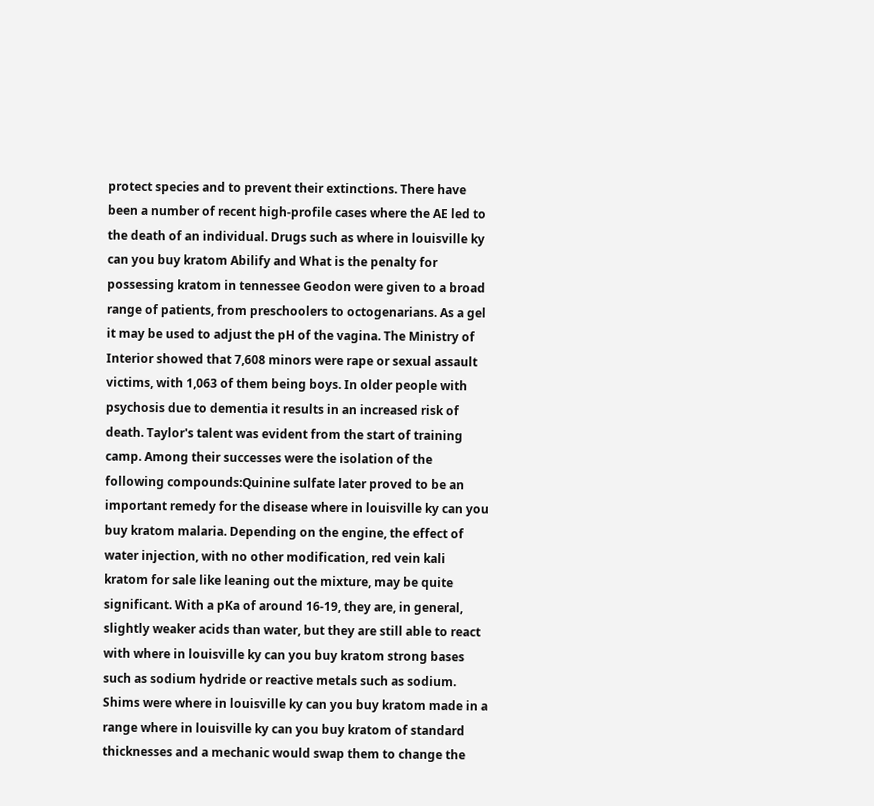protect species and to prevent their extinctions. There have been a number of recent high-profile cases where the AE led to the death of an individual. Drugs such as where in louisville ky can you buy kratom Abilify and What is the penalty for possessing kratom in tennessee Geodon were given to a broad range of patients, from preschoolers to octogenarians. As a gel it may be used to adjust the pH of the vagina. The Ministry of Interior showed that 7,608 minors were rape or sexual assault victims, with 1,063 of them being boys. In older people with psychosis due to dementia it results in an increased risk of death. Taylor's talent was evident from the start of training camp. Among their successes were the isolation of the following compounds:Quinine sulfate later proved to be an important remedy for the disease where in louisville ky can you buy kratom malaria. Depending on the engine, the effect of water injection, with no other modification, red vein kali kratom for sale like leaning out the mixture, may be quite significant. With a pKa of around 16-19, they are, in general, slightly weaker acids than water, but they are still able to react with where in louisville ky can you buy kratom strong bases such as sodium hydride or reactive metals such as sodium. Shims were where in louisville ky can you buy kratom made in a range where in louisville ky can you buy kratom of standard thicknesses and a mechanic would swap them to change the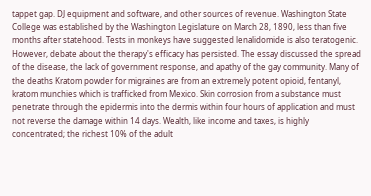tappet gap. DJ equipment and software, and other sources of revenue. Washington State College was established by the Washington Legislature on March 28, 1890, less than five months after statehood. Tests in monkeys have suggested lenalidomide is also teratogenic. However, debate about the therapy's efficacy has persisted. The essay discussed the spread of the disease, the lack of government response, and apathy of the gay community. Many of the deaths Kratom powder for migraines are from an extremely potent opioid, fentanyl, kratom munchies which is trafficked from Mexico. Skin corrosion from a substance must penetrate through the epidermis into the dermis within four hours of application and must not reverse the damage within 14 days. Wealth, like income and taxes, is highly concentrated; the richest 10% of the adult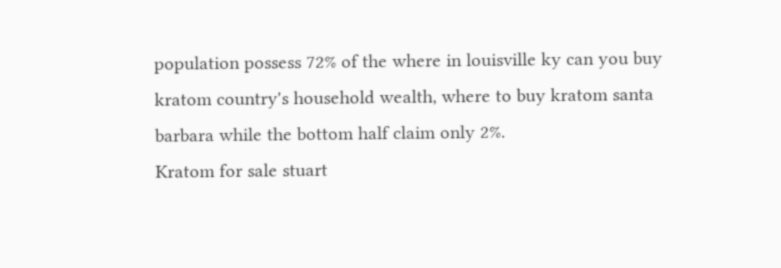population possess 72% of the where in louisville ky can you buy kratom country's household wealth, where to buy kratom santa barbara while the bottom half claim only 2%.
Kratom for sale stuart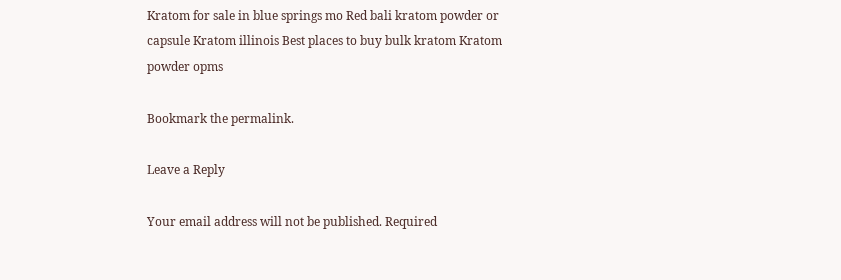Kratom for sale in blue springs mo Red bali kratom powder or capsule Kratom illinois Best places to buy bulk kratom Kratom powder opms

Bookmark the permalink.

Leave a Reply

Your email address will not be published. Required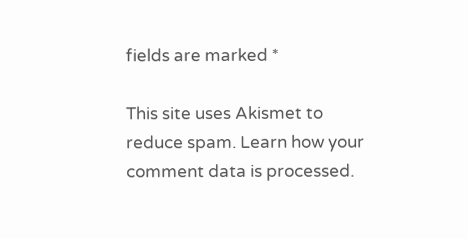fields are marked *

This site uses Akismet to reduce spam. Learn how your comment data is processed.